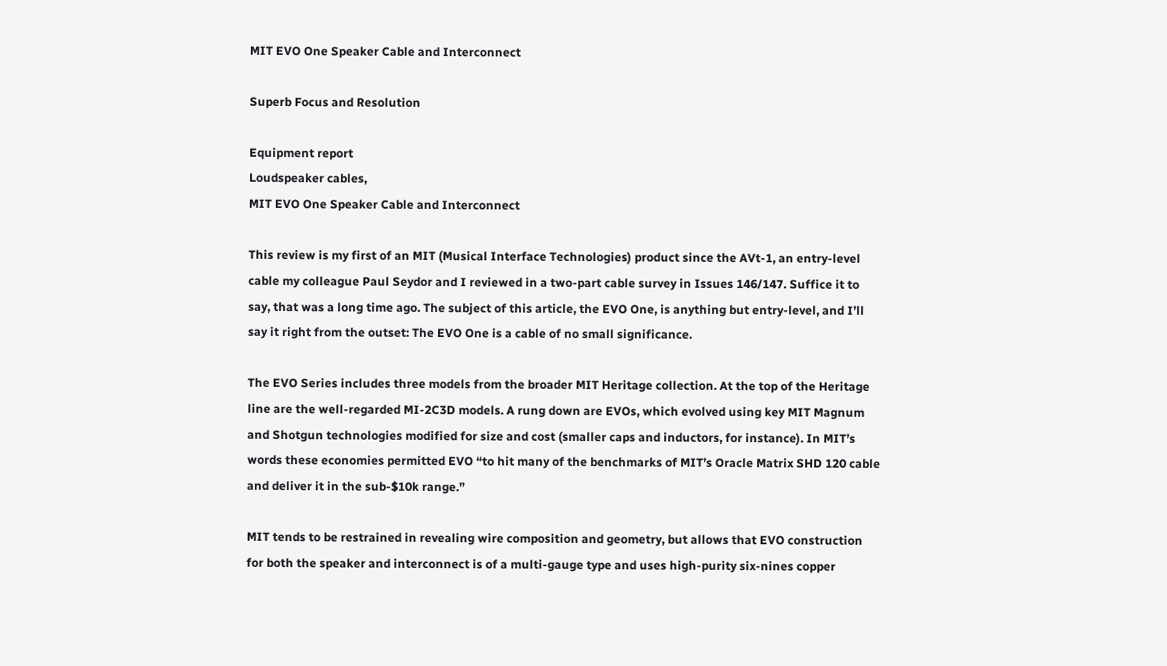MIT EVO One Speaker Cable and Interconnect

Superb Focus and Resolution

Equipment report
Loudspeaker cables,
MIT EVO One Speaker Cable and Interconnect

This review is my first of an MIT (Musical Interface Technologies) product since the AVt-1, an entry-level cable my colleague Paul Seydor and I reviewed in a two-part cable survey in Issues 146/147. Suffice it to say, that was a long time ago. The subject of this article, the EVO One, is anything but entry-level, and I’ll say it right from the outset: The EVO One is a cable of no small significance.

The EVO Series includes three models from the broader MIT Heritage collection. At the top of the Heritage line are the well-regarded MI-2C3D models. A rung down are EVOs, which evolved using key MIT Magnum and Shotgun technologies modified for size and cost (smaller caps and inductors, for instance). In MIT’s words these economies permitted EVO “to hit many of the benchmarks of MIT’s Oracle Matrix SHD 120 cable and deliver it in the sub-$10k range.”

MIT tends to be restrained in revealing wire composition and geometry, but allows that EVO construction for both the speaker and interconnect is of a multi-gauge type and uses high-purity six-nines copper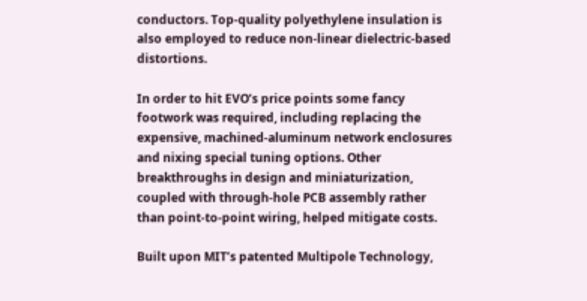conductors. Top-quality polyethylene insulation is also employed to reduce non-linear dielectric-based distortions.

In order to hit EVO’s price points some fancy footwork was required, including replacing the expensive, machined-aluminum network enclosures and nixing special tuning options. Other breakthroughs in design and miniaturization, coupled with through-hole PCB assembly rather than point-to-point wiring, helped mitigate costs.

Built upon MIT’s patented Multipole Technology,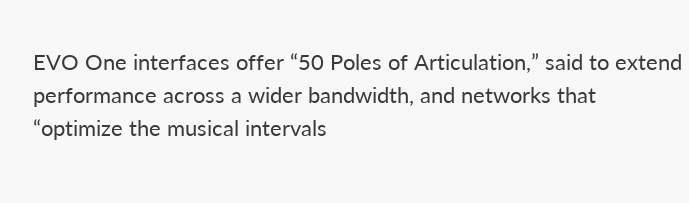EVO One interfaces offer “50 Poles of Articulation,” said to extend performance across a wider bandwidth, and networks that “optimize the musical intervals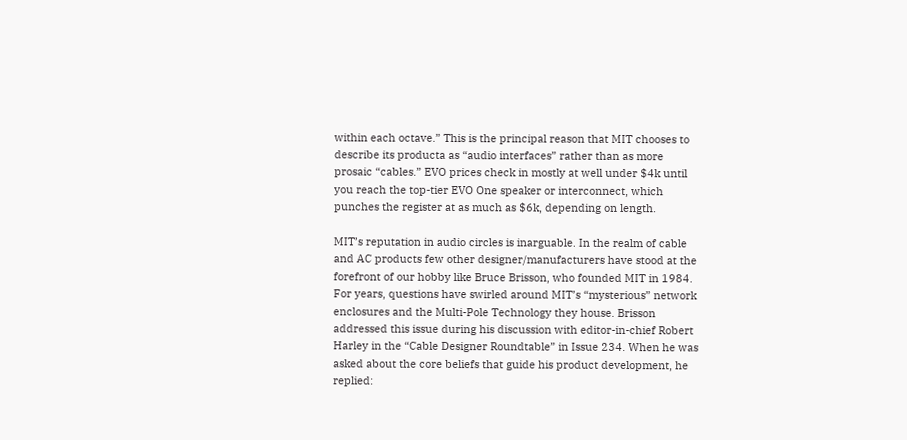within each octave.” This is the principal reason that MIT chooses to describe its producta as “audio interfaces” rather than as more prosaic “cables.” EVO prices check in mostly at well under $4k until you reach the top-tier EVO One speaker or interconnect, which punches the register at as much as $6k, depending on length.

MIT’s reputation in audio circles is inarguable. In the realm of cable and AC products few other designer/manufacturers have stood at the forefront of our hobby like Bruce Brisson, who founded MIT in 1984. For years, questions have swirled around MIT’s “mysterious” network enclosures and the Multi-Pole Technology they house. Brisson addressed this issue during his discussion with editor-in-chief Robert Harley in the “Cable Designer Roundtable” in Issue 234. When he was asked about the core beliefs that guide his product development, he replied: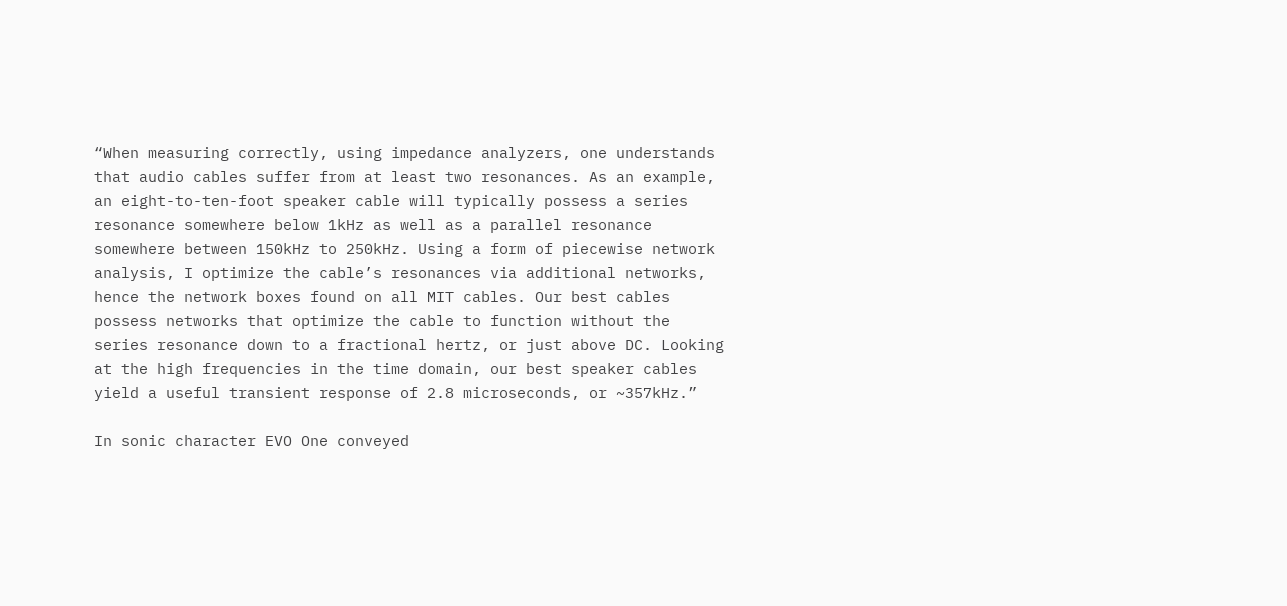“When measuring correctly, using impedance analyzers, one understands that audio cables suffer from at least two resonances. As an example, an eight-to-ten-foot speaker cable will typically possess a series resonance somewhere below 1kHz as well as a parallel resonance somewhere between 150kHz to 250kHz. Using a form of piecewise network analysis, I optimize the cable’s resonances via additional networks, hence the network boxes found on all MIT cables. Our best cables possess networks that optimize the cable to function without the series resonance down to a fractional hertz, or just above DC. Looking at the high frequencies in the time domain, our best speaker cables yield a useful transient response of 2.8 microseconds, or ~357kHz.”

In sonic character EVO One conveyed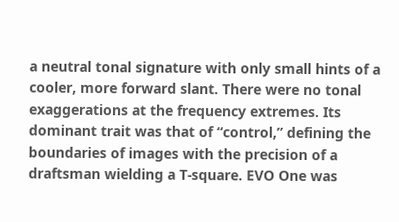a neutral tonal signature with only small hints of a cooler, more forward slant. There were no tonal exaggerations at the frequency extremes. Its dominant trait was that of “control,” defining the boundaries of images with the precision of a draftsman wielding a T-square. EVO One was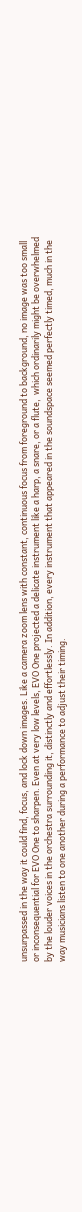unsurpassed in the way it could find, focus, and lock down images. Like a camera zoom lens with constant, continuous focus from foreground to background, no image was too small or inconsequential for EVO One to sharpen. Even at very low levels, EVO One projected a delicate instrument like a harp, a snare, or a flute,  which ordinarily might be overwhelmed by the louder voices in the orchestra surrounding it, distinctly and effortlessly. In addition, every instrument that appeared in the soundspace seemed perfectly timed, much in the way musicians listen to one another during a performance to adjust their timing.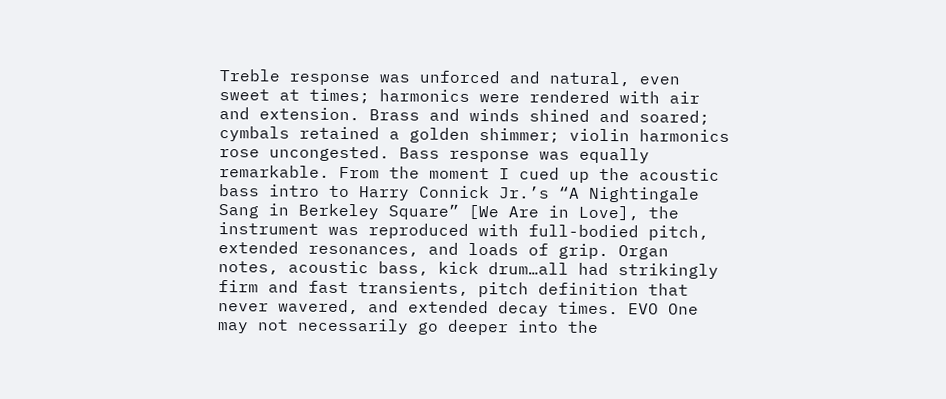Treble response was unforced and natural, even sweet at times; harmonics were rendered with air and extension. Brass and winds shined and soared; cymbals retained a golden shimmer; violin harmonics rose uncongested. Bass response was equally remarkable. From the moment I cued up the acoustic bass intro to Harry Connick Jr.’s “A Nightingale Sang in Berkeley Square” [We Are in Love], the instrument was reproduced with full-bodied pitch, extended resonances, and loads of grip. Organ notes, acoustic bass, kick drum…all had strikingly firm and fast transients, pitch definition that never wavered, and extended decay times. EVO One may not necessarily go deeper into the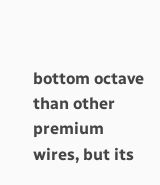bottom octave than other premium wires, but its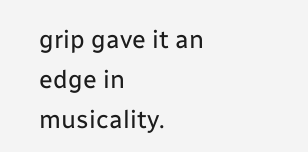grip gave it an edge in musicality.